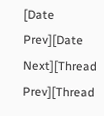[Date Prev][Date Next][Thread Prev][Thread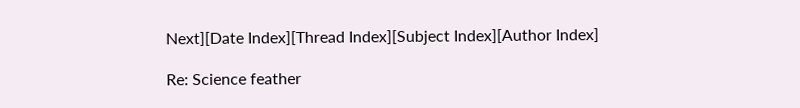Next][Date Index][Thread Index][Subject Index][Author Index]

Re: Science feather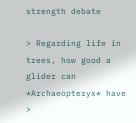strength debate

> Regarding life in trees, how good a glider can *Archaeopteryx* have
>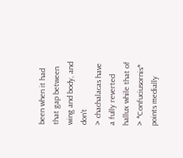been when it had that gap between wing and body, and don't
> chachalacas have a fully reverted hallux while that of
> *Confuciusornis* points medially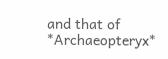and that of *Archaeopteryx*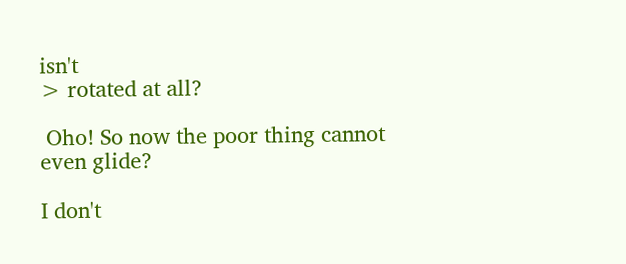isn't
> rotated at all?

 Oho! So now the poor thing cannot even glide?

I don't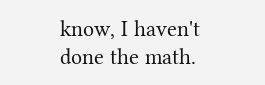know, I haven't done the math.